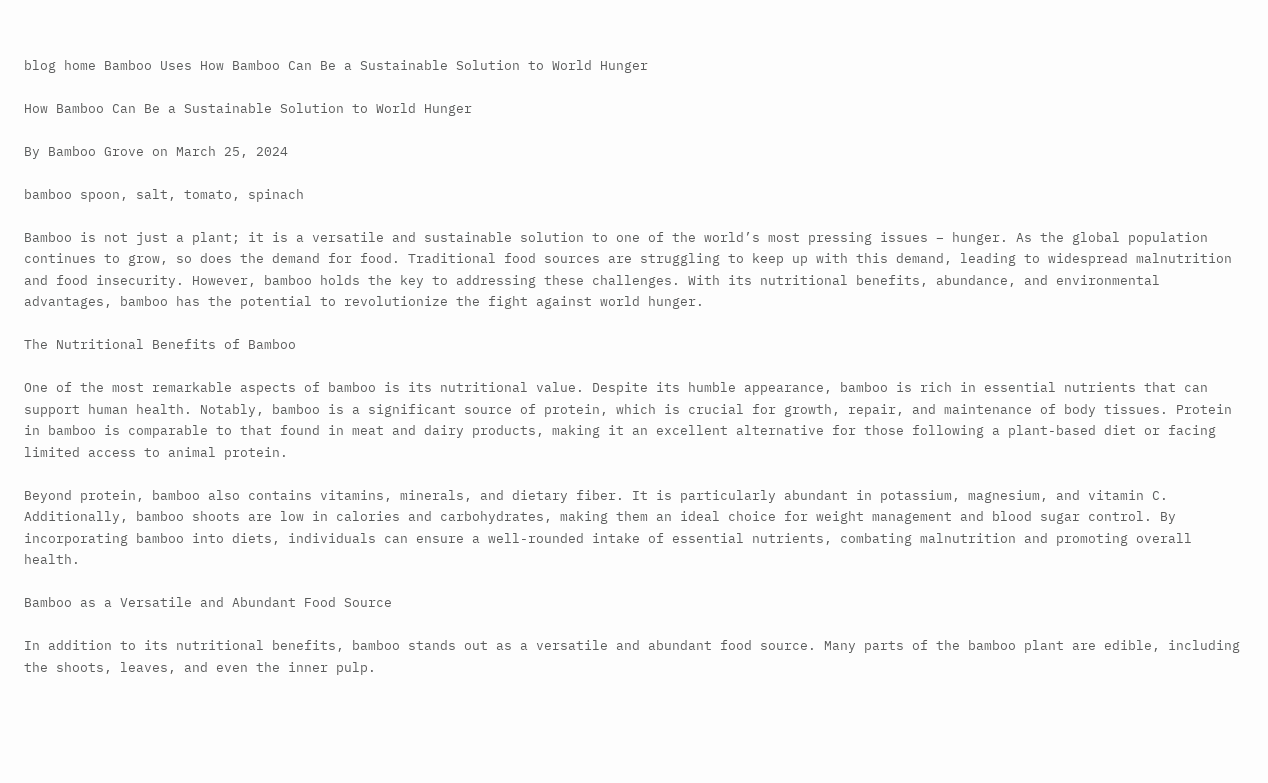blog home Bamboo Uses How Bamboo Can Be a Sustainable Solution to World Hunger

How Bamboo Can Be a Sustainable Solution to World Hunger

By Bamboo Grove on March 25, 2024

bamboo spoon, salt, tomato, spinach

Bamboo is not just a plant; it is a versatile and sustainable solution to one of the world’s most pressing issues – hunger. As the global population continues to grow, so does the demand for food. Traditional food sources are struggling to keep up with this demand, leading to widespread malnutrition and food insecurity. However, bamboo holds the key to addressing these challenges. With its nutritional benefits, abundance, and environmental advantages, bamboo has the potential to revolutionize the fight against world hunger.

The Nutritional Benefits of Bamboo

One of the most remarkable aspects of bamboo is its nutritional value. Despite its humble appearance, bamboo is rich in essential nutrients that can support human health. Notably, bamboo is a significant source of protein, which is crucial for growth, repair, and maintenance of body tissues. Protein in bamboo is comparable to that found in meat and dairy products, making it an excellent alternative for those following a plant-based diet or facing limited access to animal protein.

Beyond protein, bamboo also contains vitamins, minerals, and dietary fiber. It is particularly abundant in potassium, magnesium, and vitamin C. Additionally, bamboo shoots are low in calories and carbohydrates, making them an ideal choice for weight management and blood sugar control. By incorporating bamboo into diets, individuals can ensure a well-rounded intake of essential nutrients, combating malnutrition and promoting overall health.

Bamboo as a Versatile and Abundant Food Source

In addition to its nutritional benefits, bamboo stands out as a versatile and abundant food source. Many parts of the bamboo plant are edible, including the shoots, leaves, and even the inner pulp.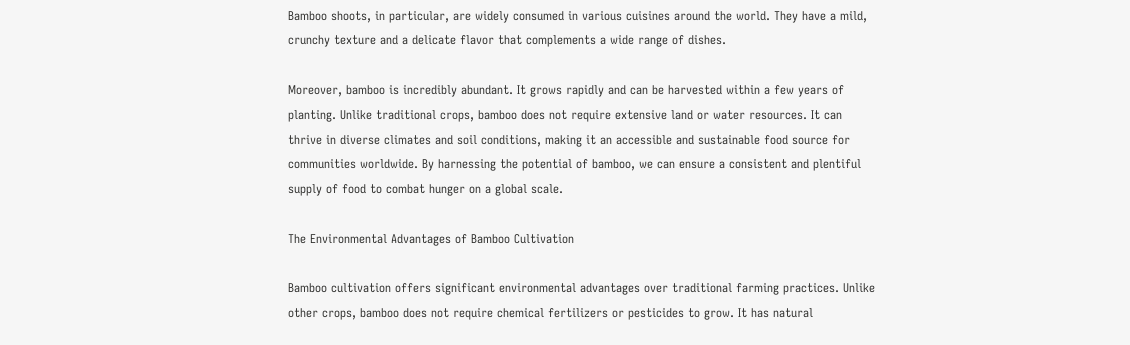Bamboo shoots, in particular, are widely consumed in various cuisines around the world. They have a mild, crunchy texture and a delicate flavor that complements a wide range of dishes.

Moreover, bamboo is incredibly abundant. It grows rapidly and can be harvested within a few years of planting. Unlike traditional crops, bamboo does not require extensive land or water resources. It can thrive in diverse climates and soil conditions, making it an accessible and sustainable food source for communities worldwide. By harnessing the potential of bamboo, we can ensure a consistent and plentiful supply of food to combat hunger on a global scale.

The Environmental Advantages of Bamboo Cultivation

Bamboo cultivation offers significant environmental advantages over traditional farming practices. Unlike other crops, bamboo does not require chemical fertilizers or pesticides to grow. It has natural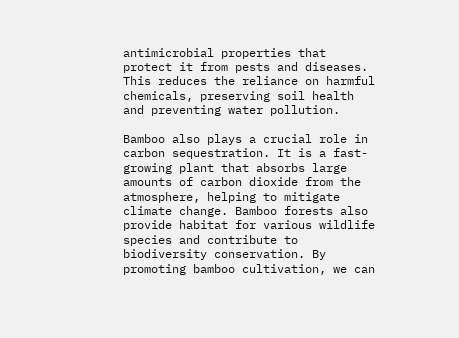antimicrobial properties that protect it from pests and diseases. This reduces the reliance on harmful chemicals, preserving soil health and preventing water pollution.

Bamboo also plays a crucial role in carbon sequestration. It is a fast-growing plant that absorbs large amounts of carbon dioxide from the atmosphere, helping to mitigate climate change. Bamboo forests also provide habitat for various wildlife species and contribute to biodiversity conservation. By promoting bamboo cultivation, we can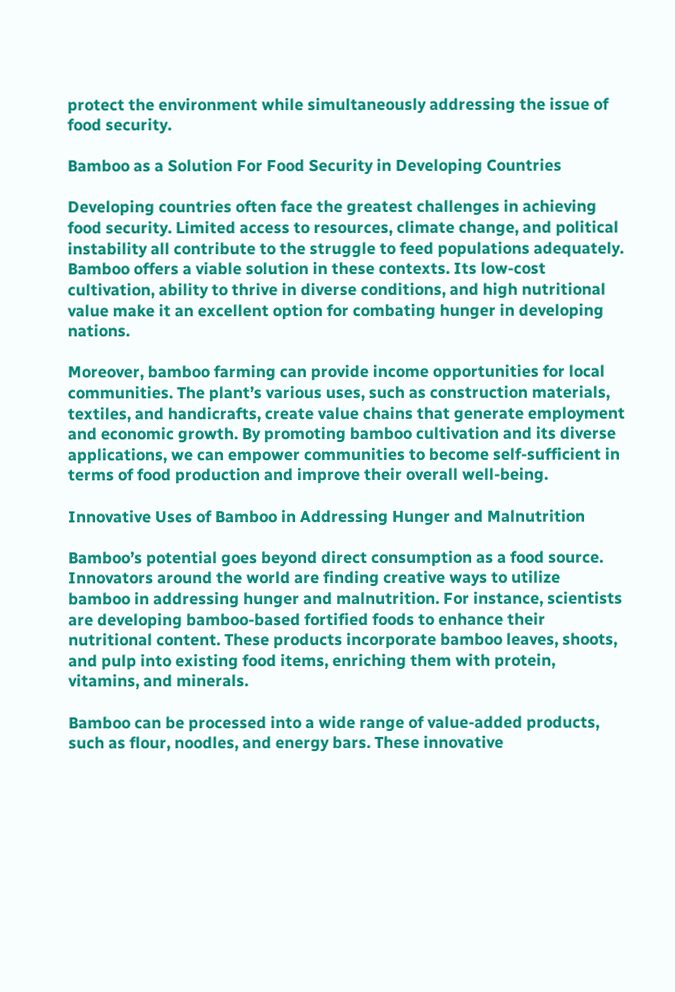protect the environment while simultaneously addressing the issue of food security.

Bamboo as a Solution For Food Security in Developing Countries

Developing countries often face the greatest challenges in achieving food security. Limited access to resources, climate change, and political instability all contribute to the struggle to feed populations adequately. Bamboo offers a viable solution in these contexts. Its low-cost cultivation, ability to thrive in diverse conditions, and high nutritional value make it an excellent option for combating hunger in developing nations.

Moreover, bamboo farming can provide income opportunities for local communities. The plant’s various uses, such as construction materials, textiles, and handicrafts, create value chains that generate employment and economic growth. By promoting bamboo cultivation and its diverse applications, we can empower communities to become self-sufficient in terms of food production and improve their overall well-being.

Innovative Uses of Bamboo in Addressing Hunger and Malnutrition

Bamboo’s potential goes beyond direct consumption as a food source. Innovators around the world are finding creative ways to utilize bamboo in addressing hunger and malnutrition. For instance, scientists are developing bamboo-based fortified foods to enhance their nutritional content. These products incorporate bamboo leaves, shoots, and pulp into existing food items, enriching them with protein, vitamins, and minerals.

Bamboo can be processed into a wide range of value-added products, such as flour, noodles, and energy bars. These innovative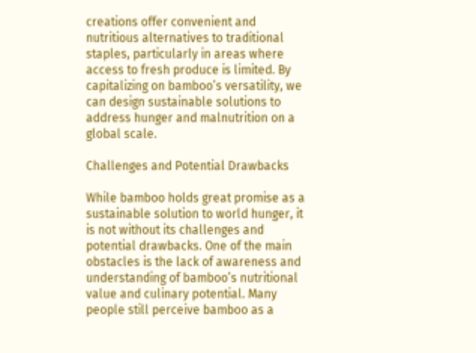creations offer convenient and nutritious alternatives to traditional staples, particularly in areas where access to fresh produce is limited. By capitalizing on bamboo’s versatility, we can design sustainable solutions to address hunger and malnutrition on a global scale.

Challenges and Potential Drawbacks

While bamboo holds great promise as a sustainable solution to world hunger, it is not without its challenges and potential drawbacks. One of the main obstacles is the lack of awareness and understanding of bamboo’s nutritional value and culinary potential. Many people still perceive bamboo as a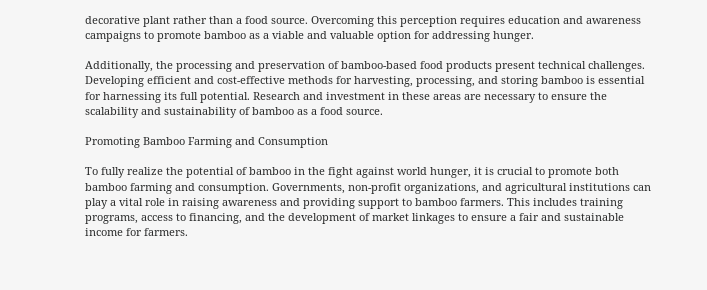decorative plant rather than a food source. Overcoming this perception requires education and awareness campaigns to promote bamboo as a viable and valuable option for addressing hunger.

Additionally, the processing and preservation of bamboo-based food products present technical challenges. Developing efficient and cost-effective methods for harvesting, processing, and storing bamboo is essential for harnessing its full potential. Research and investment in these areas are necessary to ensure the scalability and sustainability of bamboo as a food source.

Promoting Bamboo Farming and Consumption

To fully realize the potential of bamboo in the fight against world hunger, it is crucial to promote both bamboo farming and consumption. Governments, non-profit organizations, and agricultural institutions can play a vital role in raising awareness and providing support to bamboo farmers. This includes training programs, access to financing, and the development of market linkages to ensure a fair and sustainable income for farmers.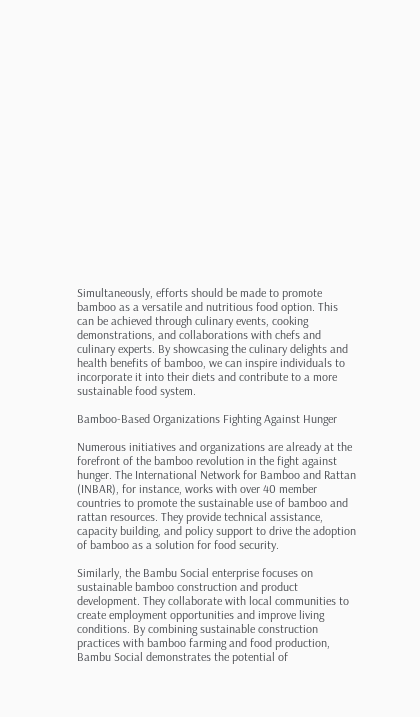Simultaneously, efforts should be made to promote bamboo as a versatile and nutritious food option. This can be achieved through culinary events, cooking demonstrations, and collaborations with chefs and culinary experts. By showcasing the culinary delights and health benefits of bamboo, we can inspire individuals to incorporate it into their diets and contribute to a more sustainable food system.

Bamboo-Based Organizations Fighting Against Hunger

Numerous initiatives and organizations are already at the forefront of the bamboo revolution in the fight against hunger. The International Network for Bamboo and Rattan (INBAR), for instance, works with over 40 member countries to promote the sustainable use of bamboo and rattan resources. They provide technical assistance, capacity building, and policy support to drive the adoption of bamboo as a solution for food security.

Similarly, the Bambu Social enterprise focuses on sustainable bamboo construction and product development. They collaborate with local communities to create employment opportunities and improve living conditions. By combining sustainable construction practices with bamboo farming and food production, Bambu Social demonstrates the potential of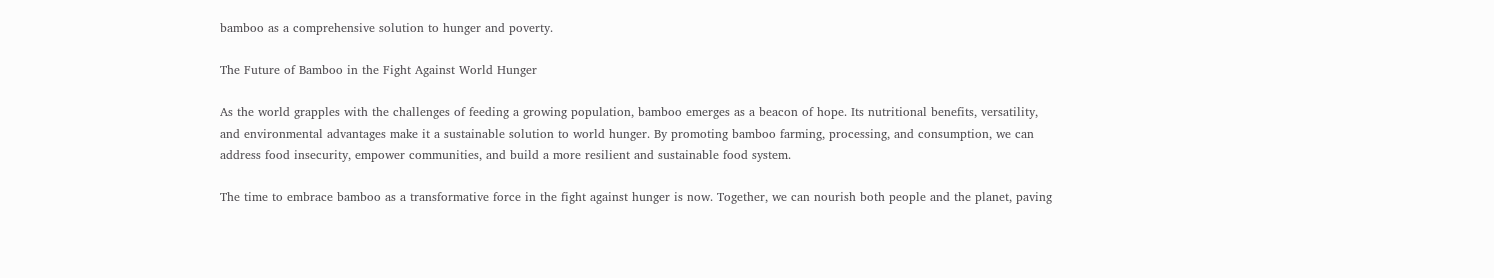bamboo as a comprehensive solution to hunger and poverty.

The Future of Bamboo in the Fight Against World Hunger

As the world grapples with the challenges of feeding a growing population, bamboo emerges as a beacon of hope. Its nutritional benefits, versatility, and environmental advantages make it a sustainable solution to world hunger. By promoting bamboo farming, processing, and consumption, we can address food insecurity, empower communities, and build a more resilient and sustainable food system.

The time to embrace bamboo as a transformative force in the fight against hunger is now. Together, we can nourish both people and the planet, paving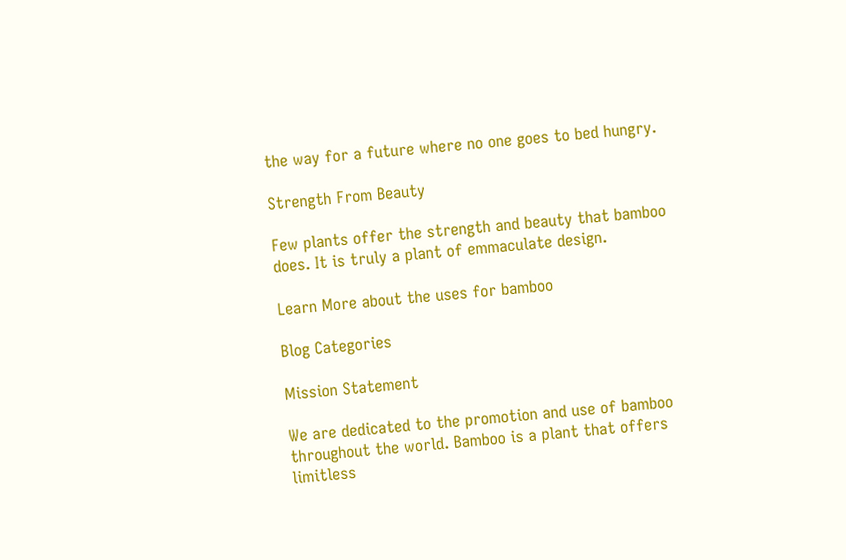the way for a future where no one goes to bed hungry.

Strength From Beauty

Few plants offer the strength and beauty that bamboo does. It is truly a plant of emmaculate design.

Learn More about the uses for bamboo

Blog Categories

Mission Statement

We are dedicated to the promotion and use of bamboo throughout the world. Bamboo is a plant that offers limitless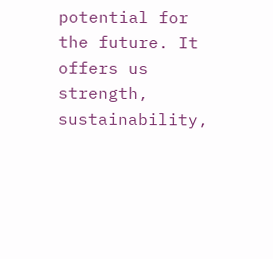potential for the future. It offers us strength, sustainability,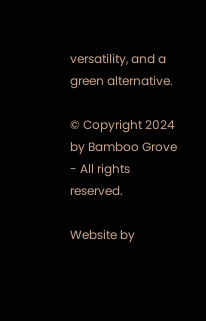versatility, and a green alternative.

© Copyright 2024 by Bamboo Grove - All rights reserved.

Website by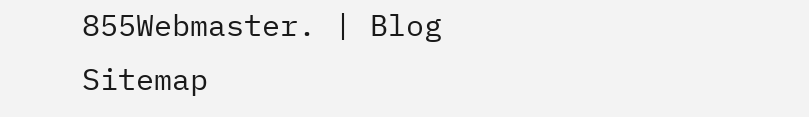855Webmaster. | Blog Sitemap